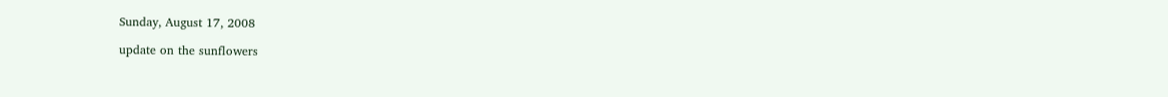Sunday, August 17, 2008

update on the sunflowers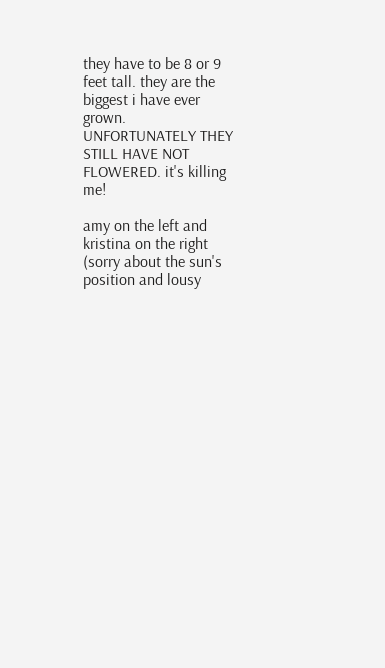they have to be 8 or 9 feet tall. they are the biggest i have ever grown. UNFORTUNATELY THEY STILL HAVE NOT FLOWERED. it's killing me!

amy on the left and kristina on the right (sorry about the sun's position and lousy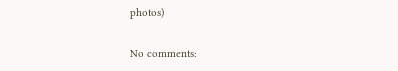photos)

No comments: